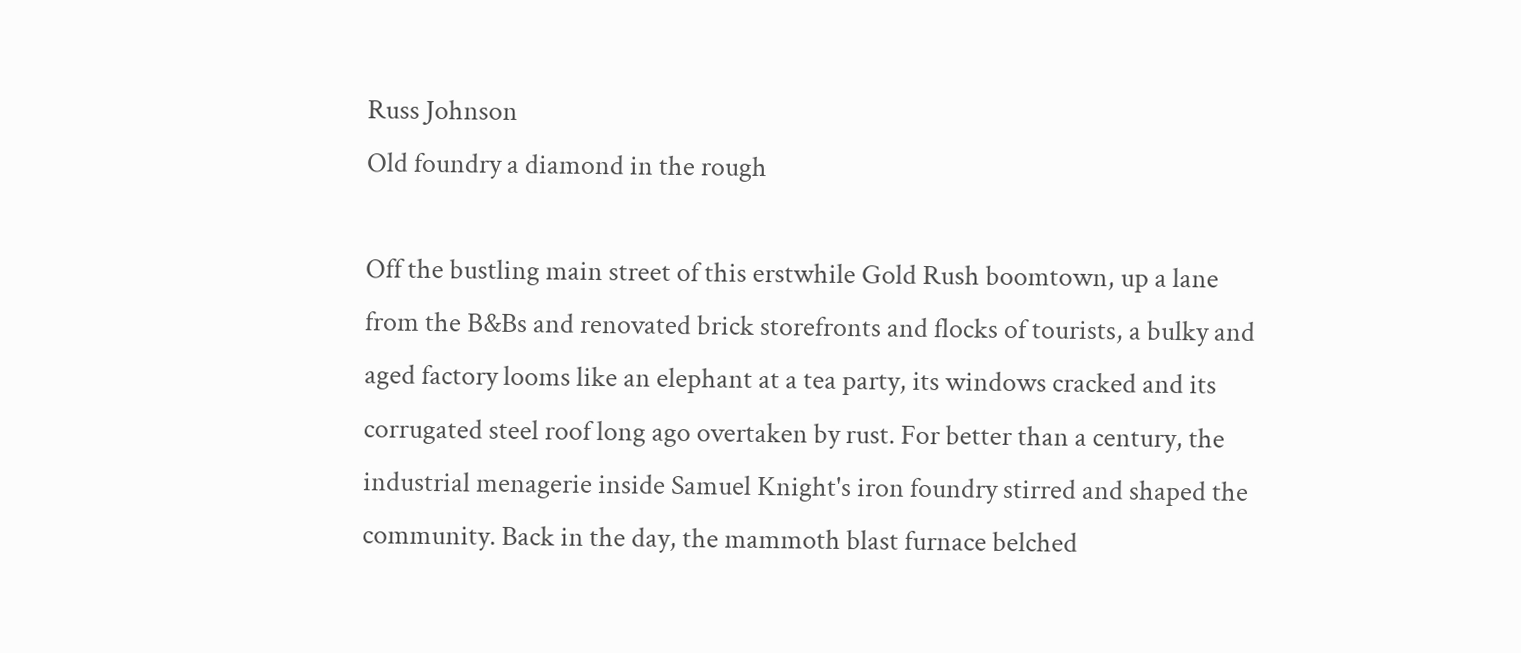Russ Johnson
Old foundry a diamond in the rough

Off the bustling main street of this erstwhile Gold Rush boomtown, up a lane from the B&Bs and renovated brick storefronts and flocks of tourists, a bulky and aged factory looms like an elephant at a tea party, its windows cracked and its corrugated steel roof long ago overtaken by rust. For better than a century, the industrial menagerie inside Samuel Knight's iron foundry stirred and shaped the community. Back in the day, the mammoth blast furnace belched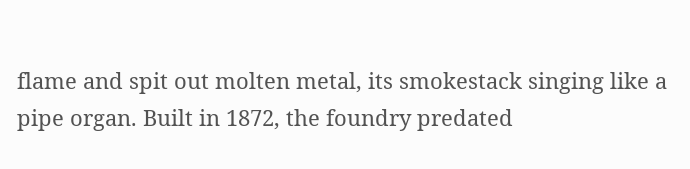flame and spit out molten metal, its smokestack singing like a pipe organ. Built in 1872, the foundry predated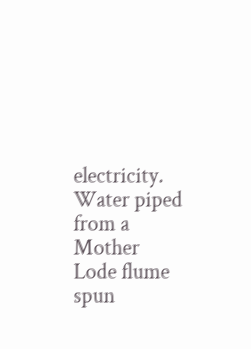electricity. Water piped from a Mother Lode flume spun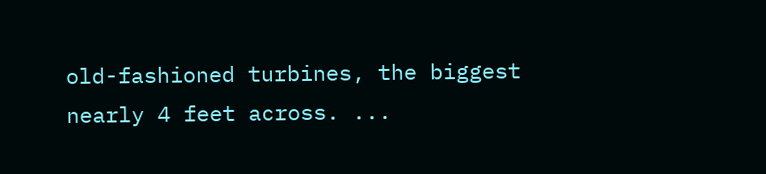old-fashioned turbines, the biggest nearly 4 feet across. ...